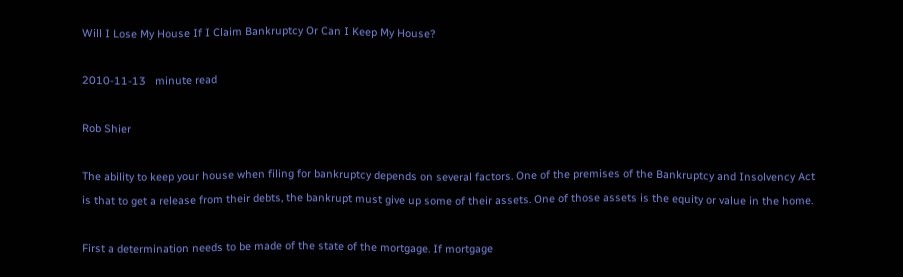Will I Lose My House If I Claim Bankruptcy Or Can I Keep My House?

2010-11-13   minute read

Rob Shier

The ability to keep your house when filing for bankruptcy depends on several factors. One of the premises of the Bankruptcy and Insolvency Act is that to get a release from their debts, the bankrupt must give up some of their assets. One of those assets is the equity or value in the home.

First a determination needs to be made of the state of the mortgage. If mortgage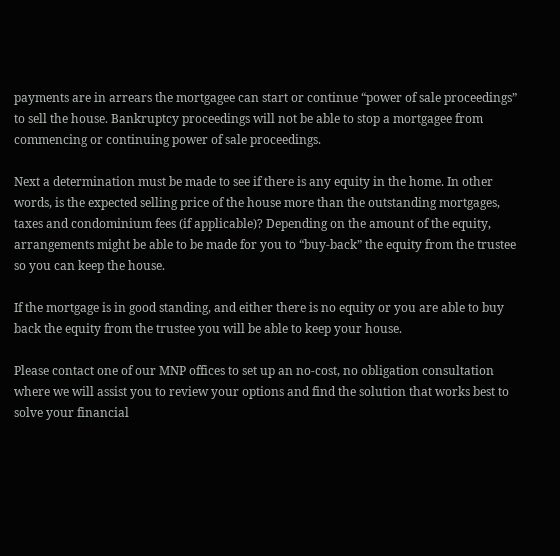payments are in arrears the mortgagee can start or continue “power of sale proceedings” to sell the house. Bankruptcy proceedings will not be able to stop a mortgagee from commencing or continuing power of sale proceedings.

Next a determination must be made to see if there is any equity in the home. In other words, is the expected selling price of the house more than the outstanding mortgages, taxes and condominium fees (if applicable)? Depending on the amount of the equity, arrangements might be able to be made for you to “buy-back” the equity from the trustee so you can keep the house.

If the mortgage is in good standing, and either there is no equity or you are able to buy back the equity from the trustee you will be able to keep your house.

Please contact one of our MNP offices to set up an no-cost, no obligation consultation where we will assist you to review your options and find the solution that works best to solve your financial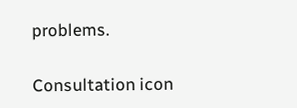problems.

Consultation icon